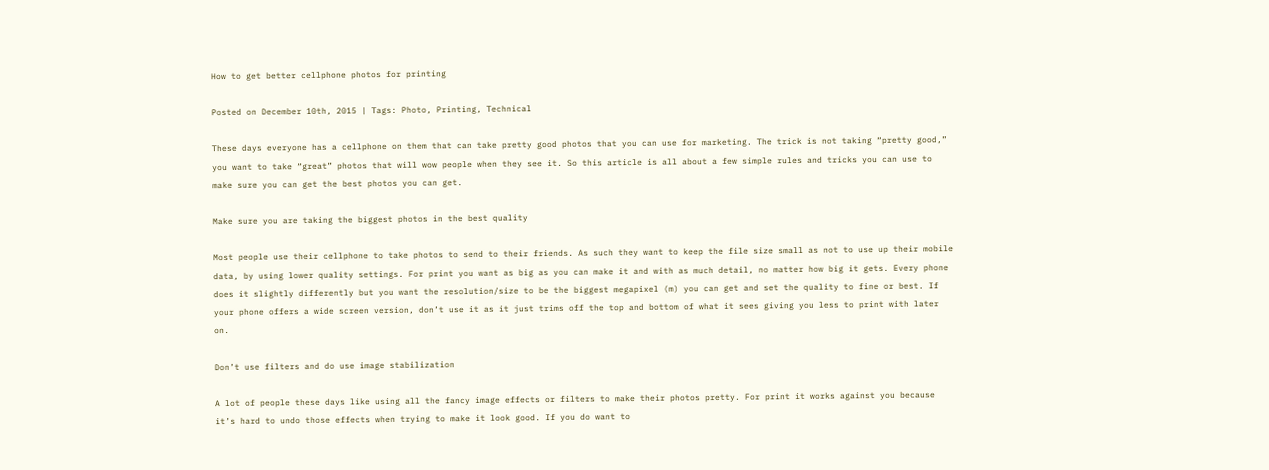How to get better cellphone photos for printing

Posted on December 10th, 2015 | Tags: Photo, Printing, Technical

These days everyone has a cellphone on them that can take pretty good photos that you can use for marketing. The trick is not taking “pretty good,” you want to take “great” photos that will wow people when they see it. So this article is all about a few simple rules and tricks you can use to make sure you can get the best photos you can get.

Make sure you are taking the biggest photos in the best quality

Most people use their cellphone to take photos to send to their friends. As such they want to keep the file size small as not to use up their mobile data, by using lower quality settings. For print you want as big as you can make it and with as much detail, no matter how big it gets. Every phone does it slightly differently but you want the resolution/size to be the biggest megapixel (m) you can get and set the quality to fine or best. If your phone offers a wide screen version, don’t use it as it just trims off the top and bottom of what it sees giving you less to print with later on.

Don’t use filters and do use image stabilization

A lot of people these days like using all the fancy image effects or filters to make their photos pretty. For print it works against you because it’s hard to undo those effects when trying to make it look good. If you do want to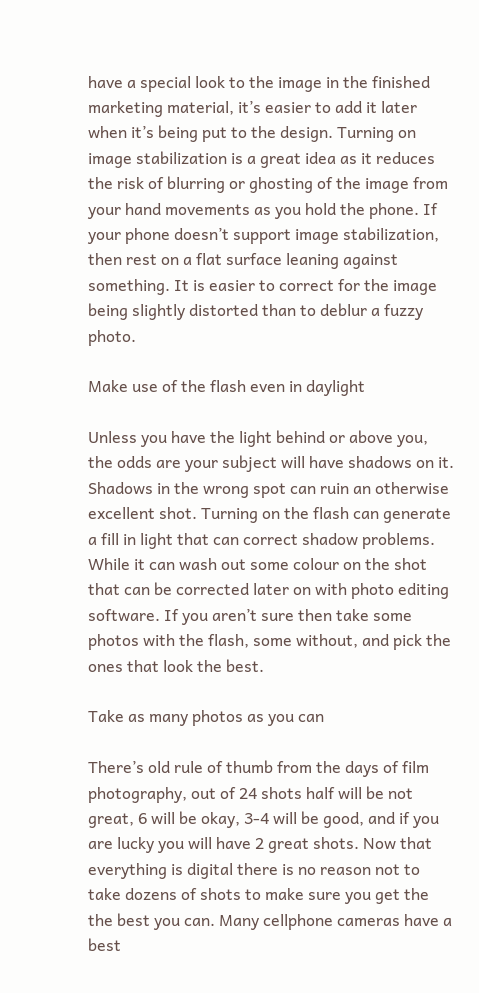have a special look to the image in the finished marketing material, it’s easier to add it later when it’s being put to the design. Turning on image stabilization is a great idea as it reduces the risk of blurring or ghosting of the image from your hand movements as you hold the phone. If your phone doesn’t support image stabilization, then rest on a flat surface leaning against something. It is easier to correct for the image being slightly distorted than to deblur a fuzzy photo.

Make use of the flash even in daylight

Unless you have the light behind or above you, the odds are your subject will have shadows on it. Shadows in the wrong spot can ruin an otherwise excellent shot. Turning on the flash can generate a fill in light that can correct shadow problems. While it can wash out some colour on the shot that can be corrected later on with photo editing software. If you aren’t sure then take some photos with the flash, some without, and pick the ones that look the best.

Take as many photos as you can

There’s old rule of thumb from the days of film photography, out of 24 shots half will be not great, 6 will be okay, 3-4 will be good, and if you are lucky you will have 2 great shots. Now that everything is digital there is no reason not to take dozens of shots to make sure you get the the best you can. Many cellphone cameras have a best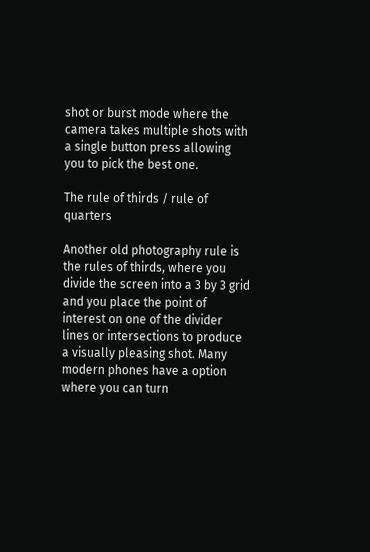shot or burst mode where the camera takes multiple shots with a single button press allowing you to pick the best one.

The rule of thirds / rule of quarters

Another old photography rule is the rules of thirds, where you divide the screen into a 3 by 3 grid and you place the point of interest on one of the divider lines or intersections to produce a visually pleasing shot. Many modern phones have a option where you can turn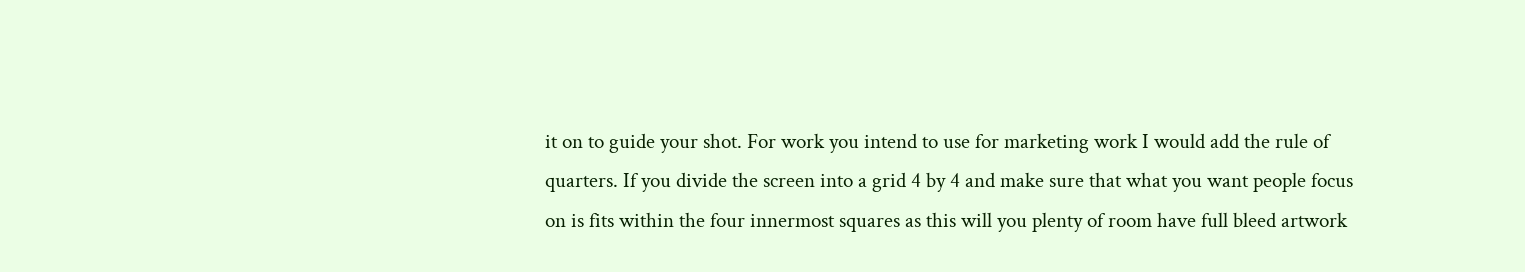it on to guide your shot. For work you intend to use for marketing work I would add the rule of quarters. If you divide the screen into a grid 4 by 4 and make sure that what you want people focus on is fits within the four innermost squares as this will you plenty of room have full bleed artwork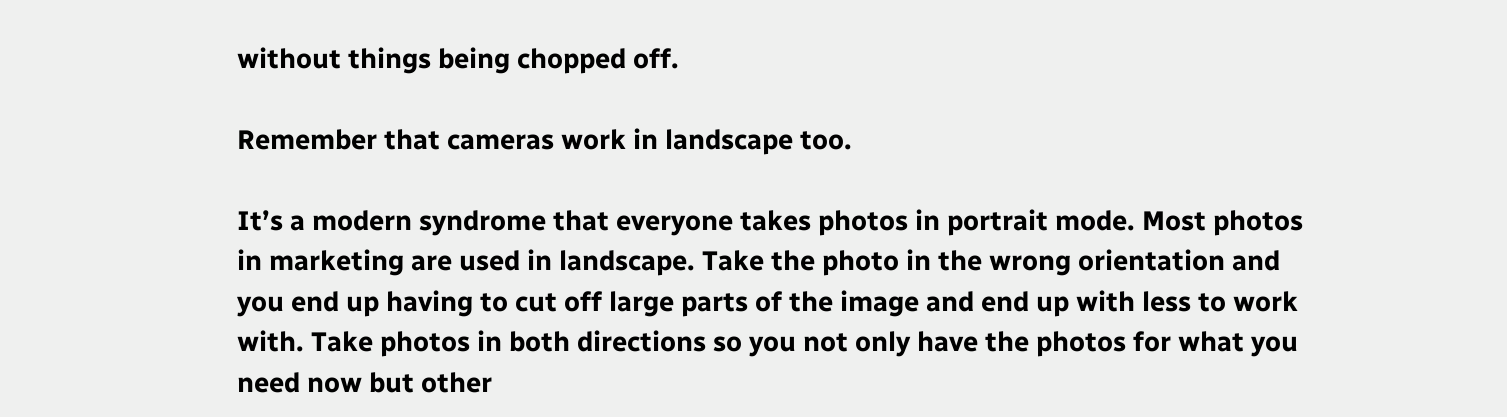without things being chopped off.

Remember that cameras work in landscape too.

It’s a modern syndrome that everyone takes photos in portrait mode. Most photos in marketing are used in landscape. Take the photo in the wrong orientation and you end up having to cut off large parts of the image and end up with less to work with. Take photos in both directions so you not only have the photos for what you need now but other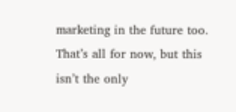marketing in the future too.
That’s all for now, but this isn’t the only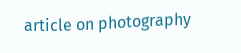article on photography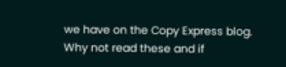we have on the Copy Express blog. Why not read these and if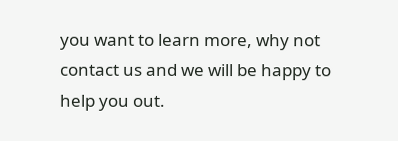you want to learn more, why not contact us and we will be happy to help you out.